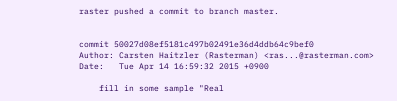raster pushed a commit to branch master.


commit 50027d08ef5181c497b02491e36d4ddb64c9bef0
Author: Carsten Haitzler (Rasterman) <ras...@rasterman.com>
Date:   Tue Apr 14 16:59:32 2015 +0900

    fill in some sample "Real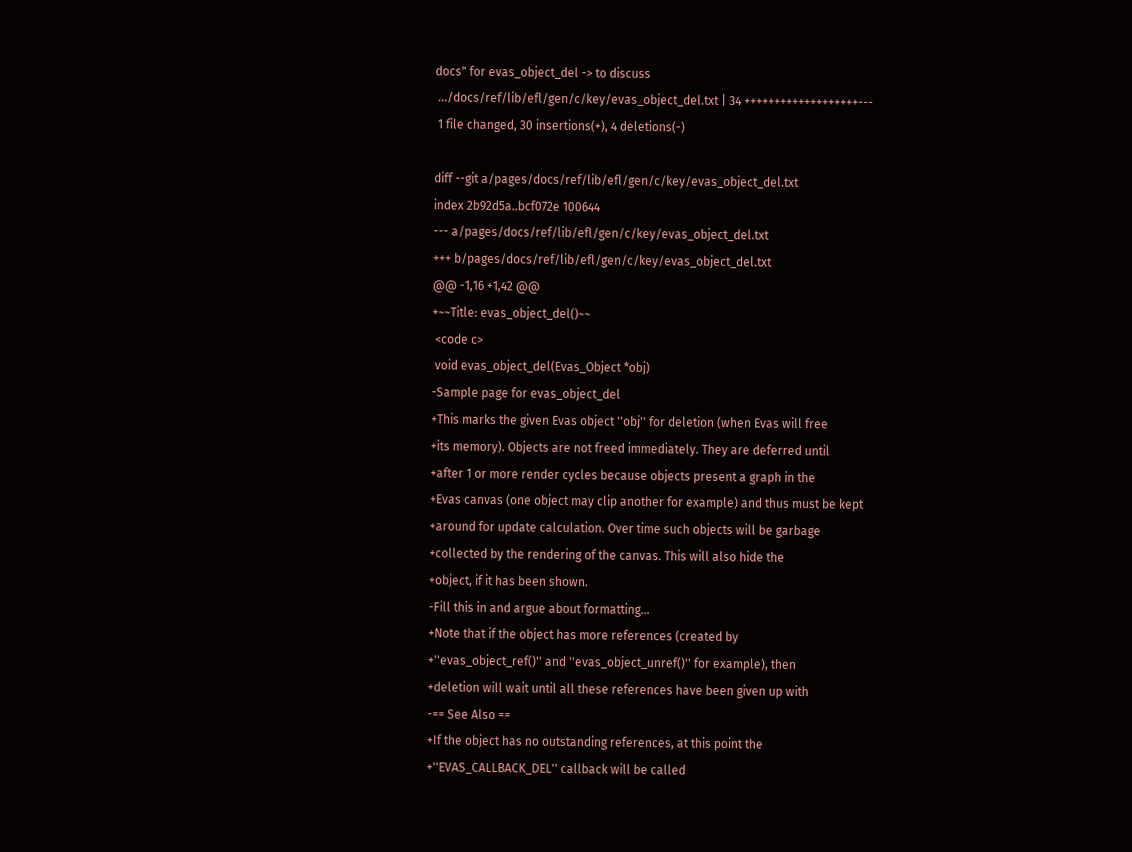docs" for evas_object_del -> to discuss
 .../docs/ref/lib/efl/gen/c/key/evas_object_del.txt | 34 +++++++++++++++++++---
 1 file changed, 30 insertions(+), 4 deletions(-)

diff --git a/pages/docs/ref/lib/efl/gen/c/key/evas_object_del.txt
index 2b92d5a..bcf072e 100644
--- a/pages/docs/ref/lib/efl/gen/c/key/evas_object_del.txt
+++ b/pages/docs/ref/lib/efl/gen/c/key/evas_object_del.txt
@@ -1,16 +1,42 @@
+~~Title: evas_object_del()~~
 <code c>
 void evas_object_del(Evas_Object *obj)
-Sample page for evas_object_del
+This marks the given Evas object ''obj'' for deletion (when Evas will free
+its memory). Objects are not freed immediately. They are deferred until
+after 1 or more render cycles because objects present a graph in the
+Evas canvas (one object may clip another for example) and thus must be kept
+around for update calculation. Over time such objects will be garbage
+collected by the rendering of the canvas. This will also hide the
+object, if it has been shown.
-Fill this in and argue about formatting...
+Note that if the object has more references (created by
+''evas_object_ref()'' and ''evas_object_unref()'' for example), then
+deletion will wait until all these references have been given up with
-== See Also ==
+If the object has no outstanding references, at this point the
+''EVAS_CALLBACK_DEL'' callback will be called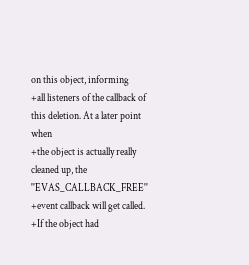on this object, informing
+all listeners of the callback of this deletion. At a later point when
+the object is actually really cleaned up, the ''EVAS_CALLBACK_FREE''
+event callback will get called.
+If the object had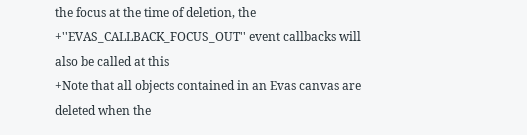the focus at the time of deletion, the
+''EVAS_CALLBACK_FOCUS_OUT'' event callbacks will also be called at this
+Note that all objects contained in an Evas canvas are deleted when the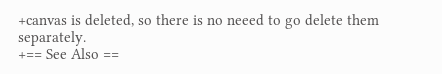+canvas is deleted, so there is no neeed to go delete them separately.
+== See Also ==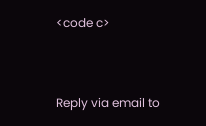<code c>


Reply via email to